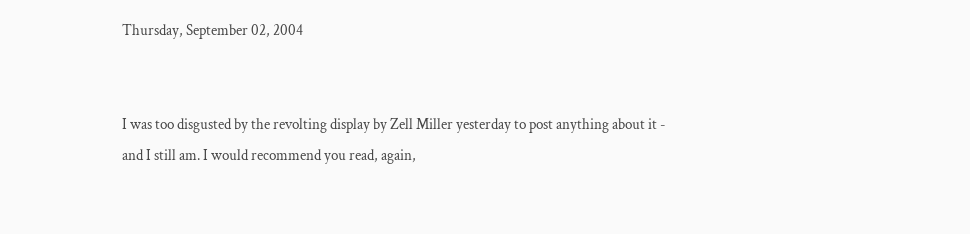Thursday, September 02, 2004


I was too disgusted by the revolting display by Zell Miller yesterday to post anything about it - and I still am. I would recommend you read, again,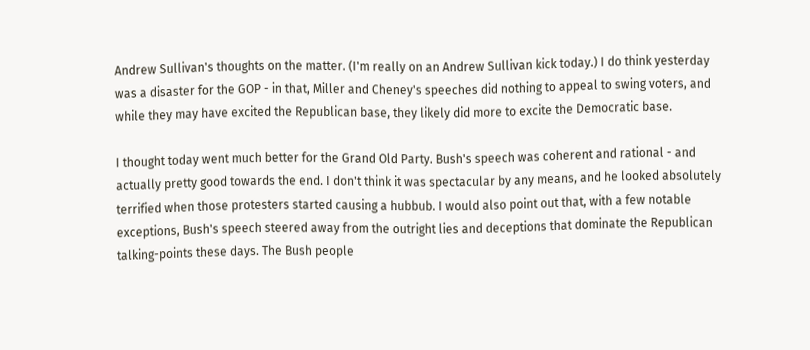Andrew Sullivan's thoughts on the matter. (I'm really on an Andrew Sullivan kick today.) I do think yesterday was a disaster for the GOP - in that, Miller and Cheney's speeches did nothing to appeal to swing voters, and while they may have excited the Republican base, they likely did more to excite the Democratic base.

I thought today went much better for the Grand Old Party. Bush's speech was coherent and rational - and actually pretty good towards the end. I don't think it was spectacular by any means, and he looked absolutely terrified when those protesters started causing a hubbub. I would also point out that, with a few notable exceptions, Bush's speech steered away from the outright lies and deceptions that dominate the Republican talking-points these days. The Bush people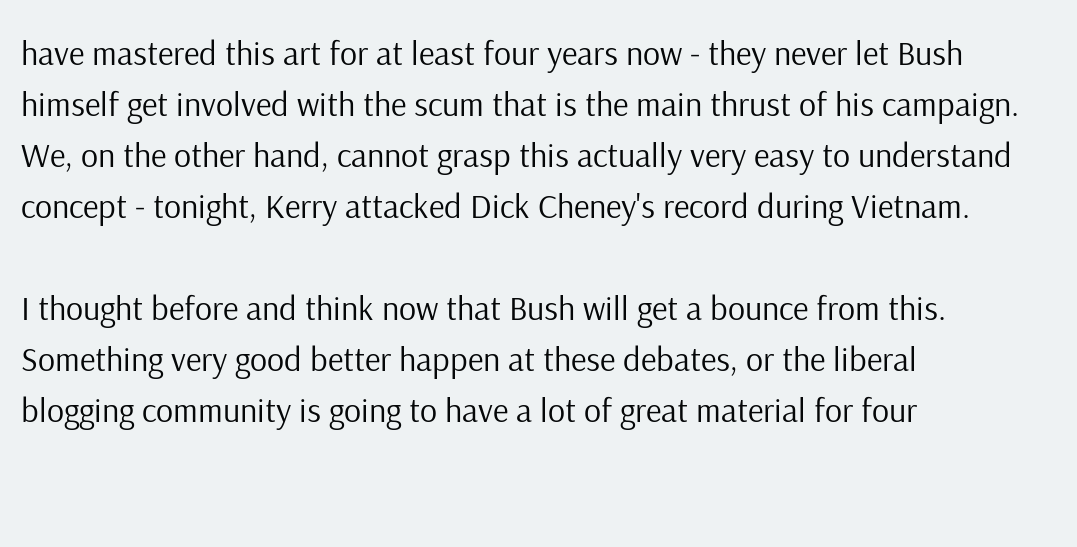have mastered this art for at least four years now - they never let Bush himself get involved with the scum that is the main thrust of his campaign. We, on the other hand, cannot grasp this actually very easy to understand concept - tonight, Kerry attacked Dick Cheney's record during Vietnam.

I thought before and think now that Bush will get a bounce from this. Something very good better happen at these debates, or the liberal blogging community is going to have a lot of great material for four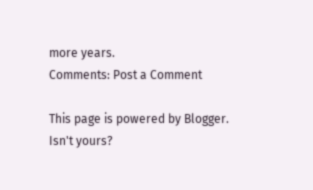more years.
Comments: Post a Comment

This page is powered by Blogger. Isn't yours?